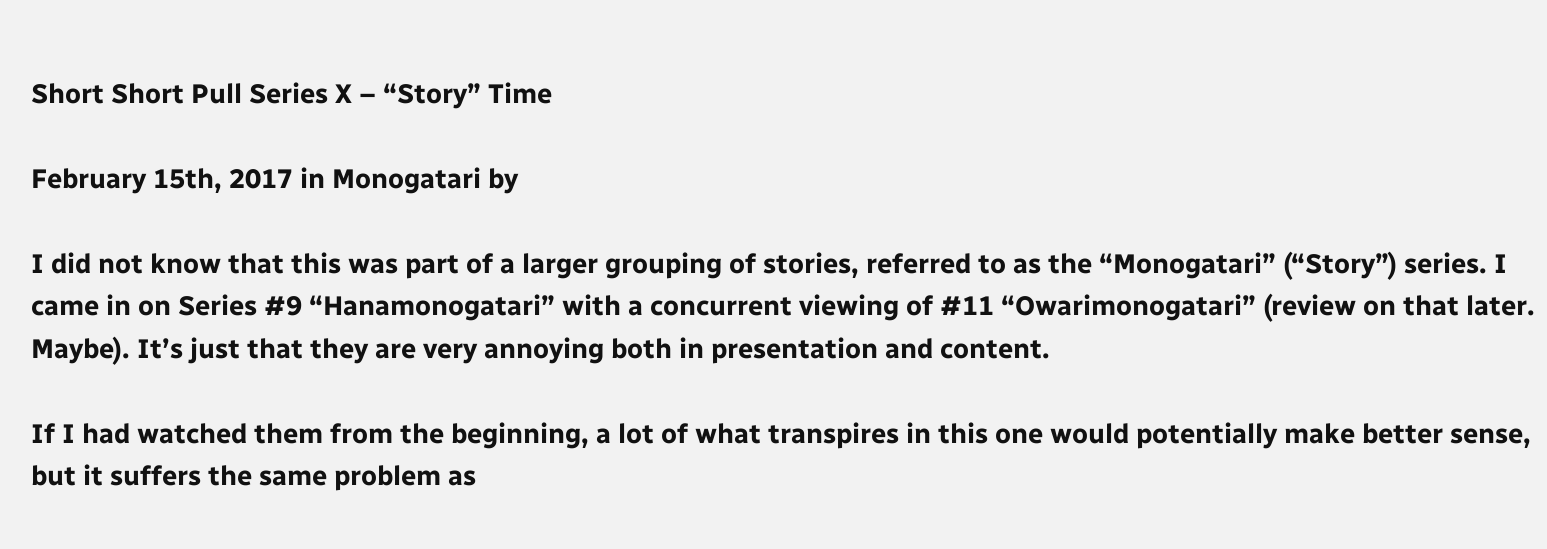Short Short Pull Series X – “Story” Time

February 15th, 2017 in Monogatari by

I did not know that this was part of a larger grouping of stories, referred to as the “Monogatari” (“Story”) series. I came in on Series #9 “Hanamonogatari” with a concurrent viewing of #11 “Owarimonogatari” (review on that later. Maybe). It’s just that they are very annoying both in presentation and content.

If I had watched them from the beginning, a lot of what transpires in this one would potentially make better sense, but it suffers the same problem as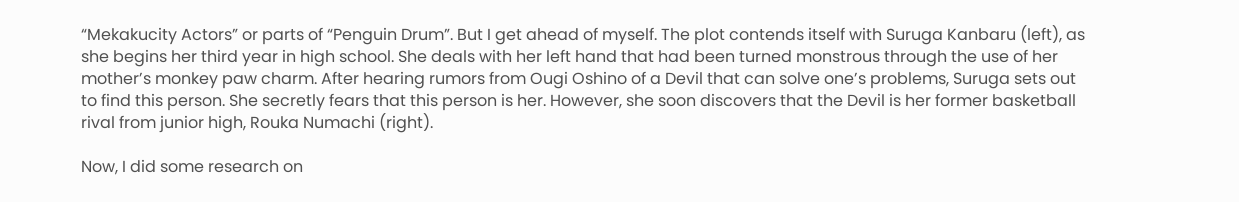“Mekakucity Actors” or parts of “Penguin Drum”. But I get ahead of myself. The plot contends itself with Suruga Kanbaru (left), as she begins her third year in high school. She deals with her left hand that had been turned monstrous through the use of her mother’s monkey paw charm. After hearing rumors from Ougi Oshino of a Devil that can solve one’s problems, Suruga sets out to find this person. She secretly fears that this person is her. However, she soon discovers that the Devil is her former basketball rival from junior high, Rouka Numachi (right).

Now, I did some research on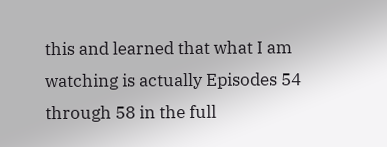this and learned that what I am watching is actually Episodes 54 through 58 in the full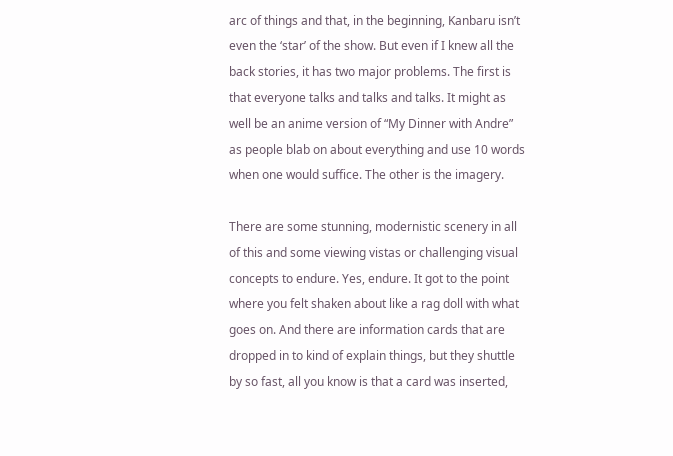arc of things and that, in the beginning, Kanbaru isn’t even the ‘star’ of the show. But even if I knew all the back stories, it has two major problems. The first is that everyone talks and talks and talks. It might as well be an anime version of “My Dinner with Andre” as people blab on about everything and use 10 words when one would suffice. The other is the imagery.

There are some stunning, modernistic scenery in all of this and some viewing vistas or challenging visual concepts to endure. Yes, endure. It got to the point where you felt shaken about like a rag doll with what goes on. And there are information cards that are dropped in to kind of explain things, but they shuttle by so fast, all you know is that a card was inserted,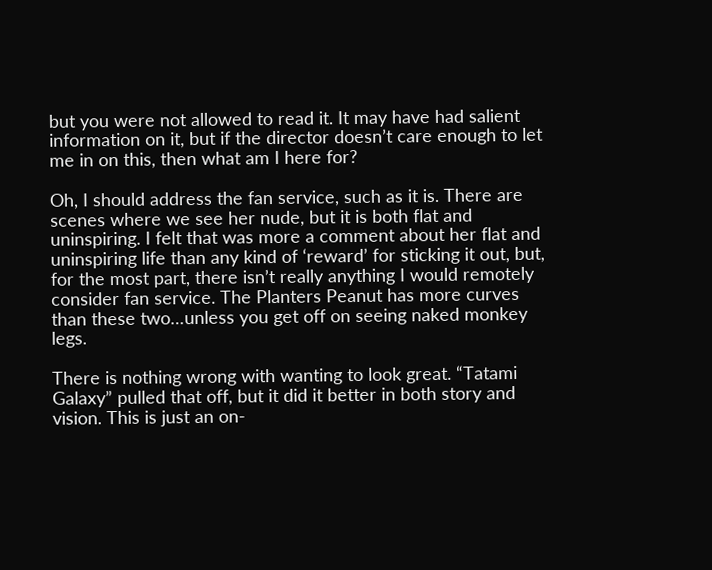but you were not allowed to read it. It may have had salient information on it, but if the director doesn’t care enough to let me in on this, then what am I here for?

Oh, I should address the fan service, such as it is. There are scenes where we see her nude, but it is both flat and uninspiring. I felt that was more a comment about her flat and uninspiring life than any kind of ‘reward’ for sticking it out, but, for the most part, there isn’t really anything I would remotely consider fan service. The Planters Peanut has more curves than these two…unless you get off on seeing naked monkey legs.

There is nothing wrong with wanting to look great. “Tatami Galaxy” pulled that off, but it did it better in both story and vision. This is just an on-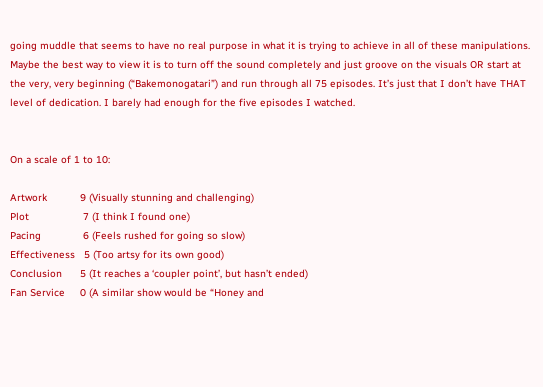going muddle that seems to have no real purpose in what it is trying to achieve in all of these manipulations. Maybe the best way to view it is to turn off the sound completely and just groove on the visuals OR start at the very, very beginning (“Bakemonogatari”) and run through all 75 episodes. It’s just that I don’t have THAT level of dedication. I barely had enough for the five episodes I watched.


On a scale of 1 to 10:

Artwork           9 (Visually stunning and challenging)
Plot                  7 (I think I found one)
Pacing              6 (Feels rushed for going so slow)
Effectiveness   5 (Too artsy for its own good)
Conclusion      5 (It reaches a ‘coupler point’, but hasn’t ended)
Fan Service     0 (A similar show would be “Honey and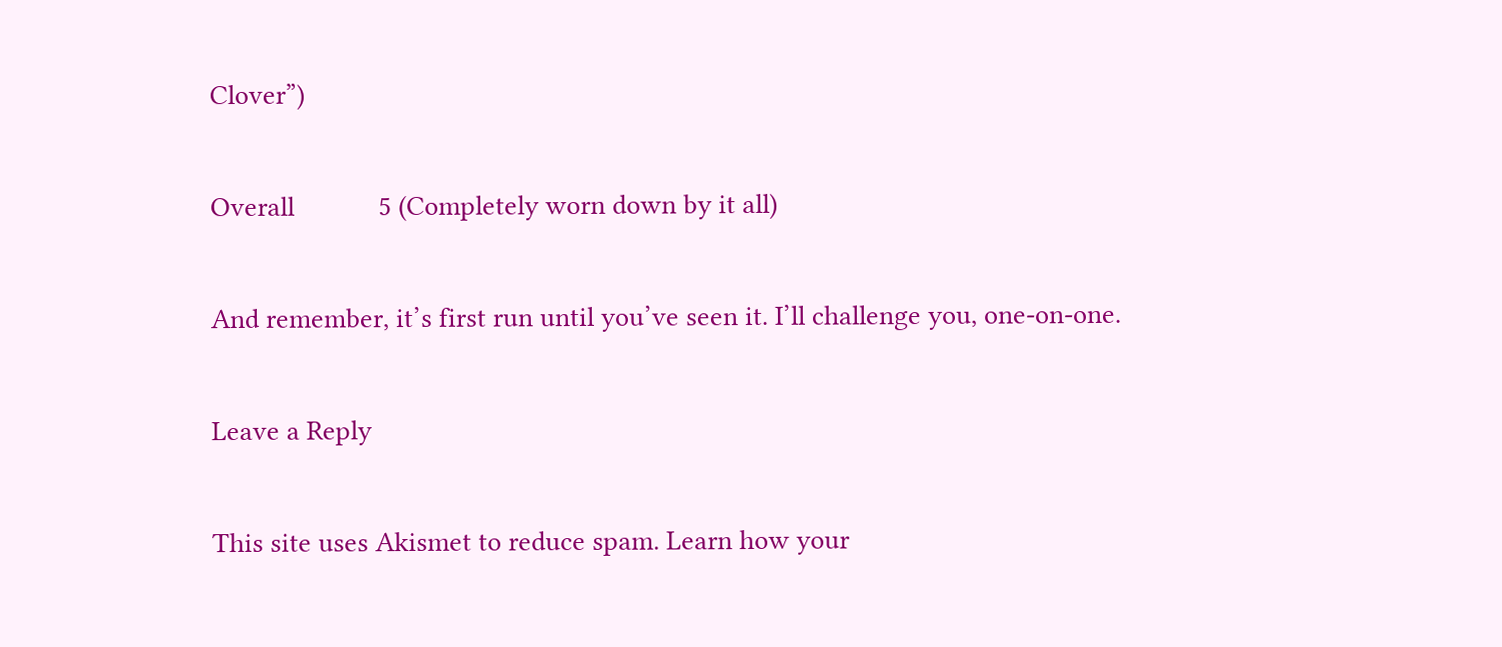Clover”)

Overall            5 (Completely worn down by it all)

And remember, it’s first run until you’ve seen it. I’ll challenge you, one-on-one.

Leave a Reply

This site uses Akismet to reduce spam. Learn how your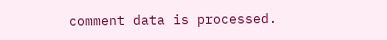comment data is processed.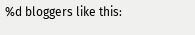%d bloggers like this: